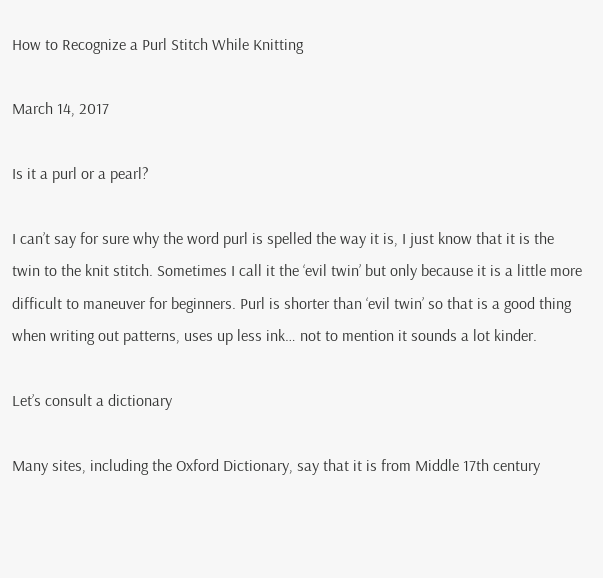How to Recognize a Purl Stitch While Knitting

March 14, 2017

Is it a purl or a pearl?

I can’t say for sure why the word purl is spelled the way it is, I just know that it is the twin to the knit stitch. Sometimes I call it the ‘evil twin’ but only because it is a little more difficult to maneuver for beginners. Purl is shorter than ‘evil twin’ so that is a good thing when writing out patterns, uses up less ink… not to mention it sounds a lot kinder.

Let’s consult a dictionary

Many sites, including the Oxford Dictionary, say that it is from Middle 17th century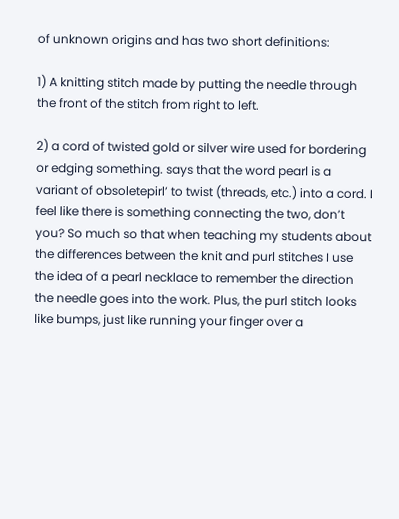of unknown origins and has two short definitions:

1) A knitting stitch made by putting the needle through the front of the stitch from right to left.

2) a cord of twisted gold or silver wire used for bordering or edging something. says that the word pearl is a variant of obsoletepirl’ to twist (threads, etc.) into a cord. I feel like there is something connecting the two, don’t you? So much so that when teaching my students about the differences between the knit and purl stitches I use the idea of a pearl necklace to remember the direction the needle goes into the work. Plus, the purl stitch looks like bumps, just like running your finger over a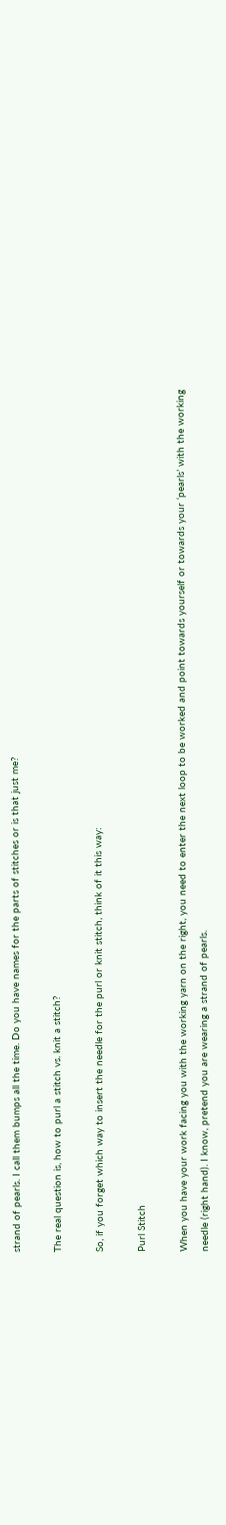strand of pearls. I call them bumps all the time. Do you have names for the parts of stitches or is that just me?

The real question is, how to purl a stitch vs. knit a stitch?

So, if you forget which way to insert the needle for the purl or knit stitch, think of it this way:

Purl Stitch

When you have your work facing you with the working yarn on the right, you need to enter the next loop to be worked and point towards yourself or towards your ‘pearls’ with the working needle (right hand). I know, pretend you are wearing a strand of pearls.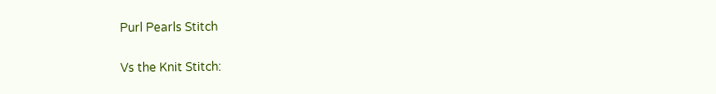Purl Pearls Stitch

Vs the Knit Stitch: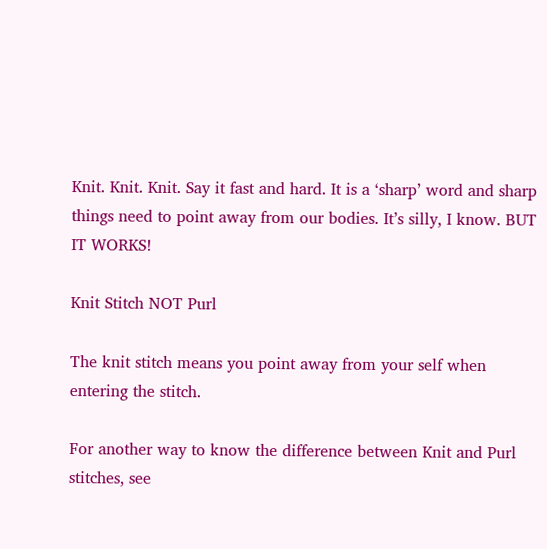Knit. Knit. Knit. Say it fast and hard. It is a ‘sharp’ word and sharp things need to point away from our bodies. It’s silly, I know. BUT IT WORKS!

Knit Stitch NOT Purl

The knit stitch means you point away from your self when entering the stitch.

For another way to know the difference between Knit and Purl stitches, see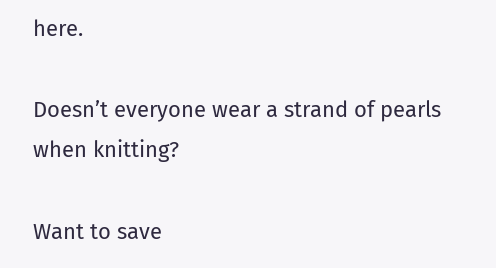here.

Doesn’t everyone wear a strand of pearls when knitting?

Want to save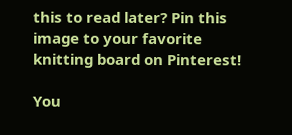this to read later? Pin this image to your favorite knitting board on Pinterest!

You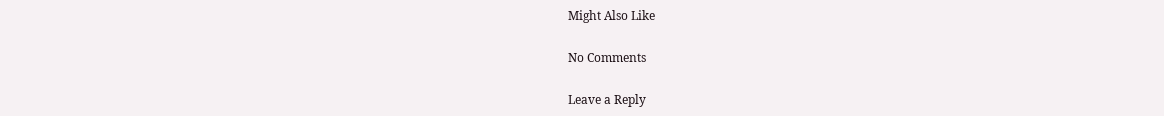Might Also Like

No Comments

Leave a Reply